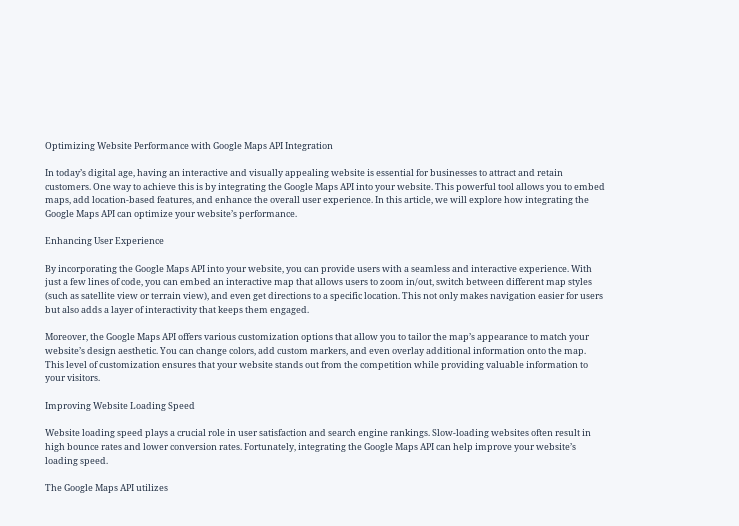Optimizing Website Performance with Google Maps API Integration

In today’s digital age, having an interactive and visually appealing website is essential for businesses to attract and retain customers. One way to achieve this is by integrating the Google Maps API into your website. This powerful tool allows you to embed maps, add location-based features, and enhance the overall user experience. In this article, we will explore how integrating the Google Maps API can optimize your website’s performance.

Enhancing User Experience

By incorporating the Google Maps API into your website, you can provide users with a seamless and interactive experience. With just a few lines of code, you can embed an interactive map that allows users to zoom in/out, switch between different map styles (such as satellite view or terrain view), and even get directions to a specific location. This not only makes navigation easier for users but also adds a layer of interactivity that keeps them engaged.

Moreover, the Google Maps API offers various customization options that allow you to tailor the map’s appearance to match your website’s design aesthetic. You can change colors, add custom markers, and even overlay additional information onto the map. This level of customization ensures that your website stands out from the competition while providing valuable information to your visitors.

Improving Website Loading Speed

Website loading speed plays a crucial role in user satisfaction and search engine rankings. Slow-loading websites often result in high bounce rates and lower conversion rates. Fortunately, integrating the Google Maps API can help improve your website’s loading speed.

The Google Maps API utilizes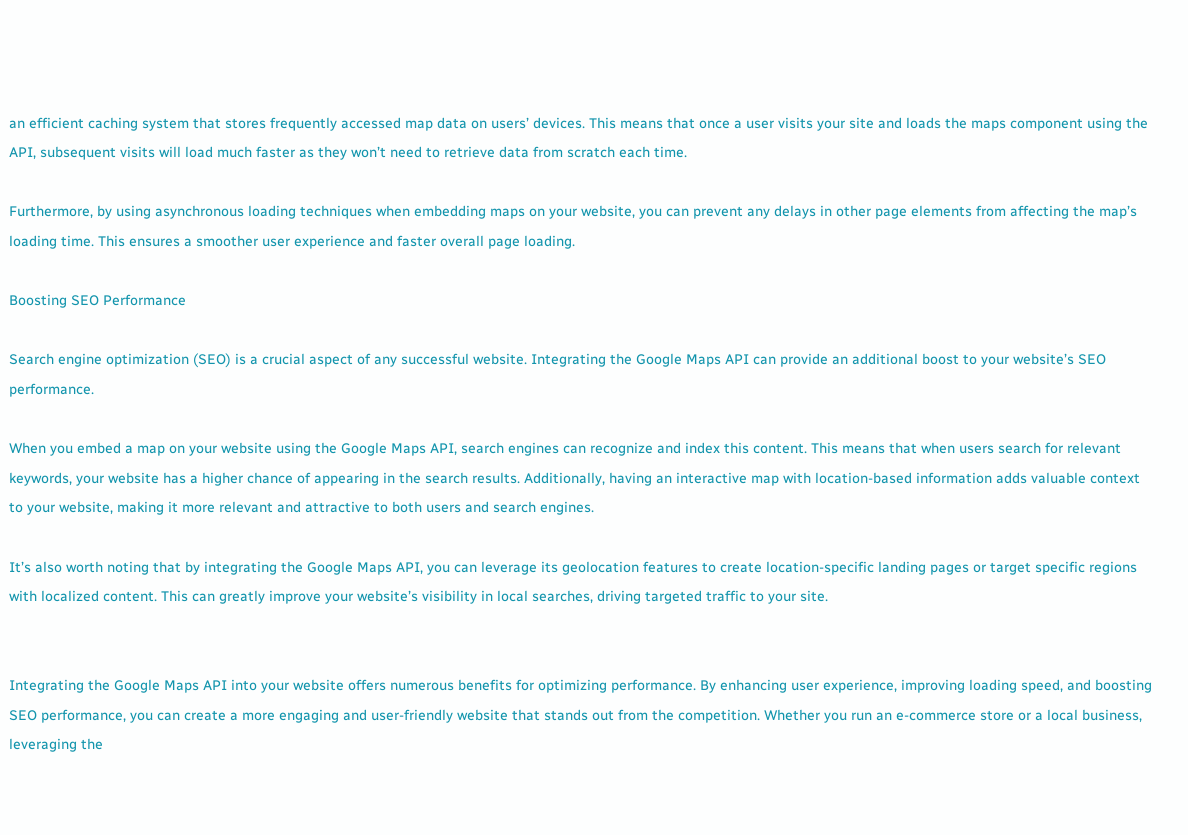an efficient caching system that stores frequently accessed map data on users’ devices. This means that once a user visits your site and loads the maps component using the API, subsequent visits will load much faster as they won’t need to retrieve data from scratch each time.

Furthermore, by using asynchronous loading techniques when embedding maps on your website, you can prevent any delays in other page elements from affecting the map’s loading time. This ensures a smoother user experience and faster overall page loading.

Boosting SEO Performance

Search engine optimization (SEO) is a crucial aspect of any successful website. Integrating the Google Maps API can provide an additional boost to your website’s SEO performance.

When you embed a map on your website using the Google Maps API, search engines can recognize and index this content. This means that when users search for relevant keywords, your website has a higher chance of appearing in the search results. Additionally, having an interactive map with location-based information adds valuable context to your website, making it more relevant and attractive to both users and search engines.

It’s also worth noting that by integrating the Google Maps API, you can leverage its geolocation features to create location-specific landing pages or target specific regions with localized content. This can greatly improve your website’s visibility in local searches, driving targeted traffic to your site.


Integrating the Google Maps API into your website offers numerous benefits for optimizing performance. By enhancing user experience, improving loading speed, and boosting SEO performance, you can create a more engaging and user-friendly website that stands out from the competition. Whether you run an e-commerce store or a local business, leveraging the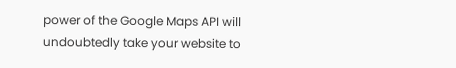power of the Google Maps API will undoubtedly take your website to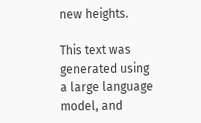new heights.

This text was generated using a large language model, and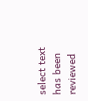select text has been reviewed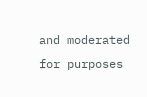and moderated for purposes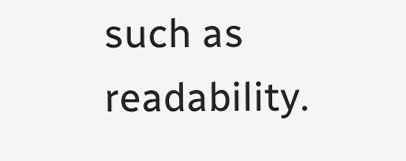such as readability.